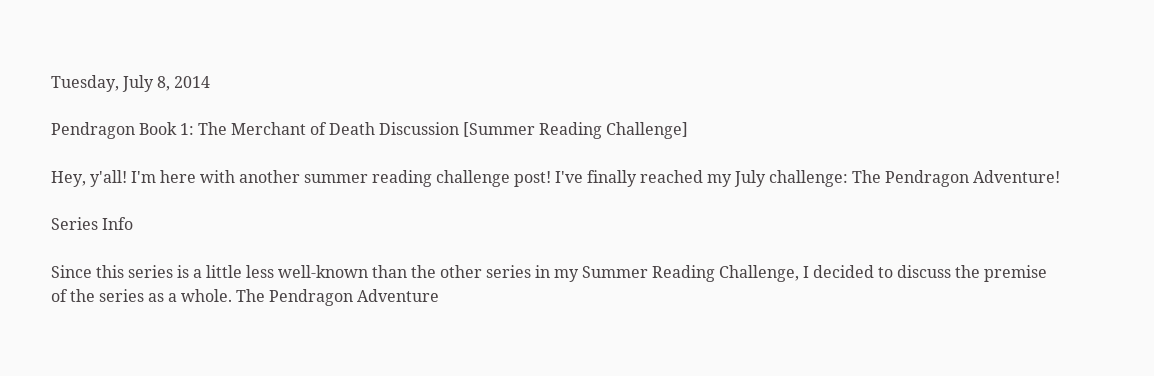Tuesday, July 8, 2014

Pendragon Book 1: The Merchant of Death Discussion [Summer Reading Challenge]

Hey, y'all! I'm here with another summer reading challenge post! I've finally reached my July challenge: The Pendragon Adventure!

Series Info

Since this series is a little less well-known than the other series in my Summer Reading Challenge, I decided to discuss the premise of the series as a whole. The Pendragon Adventure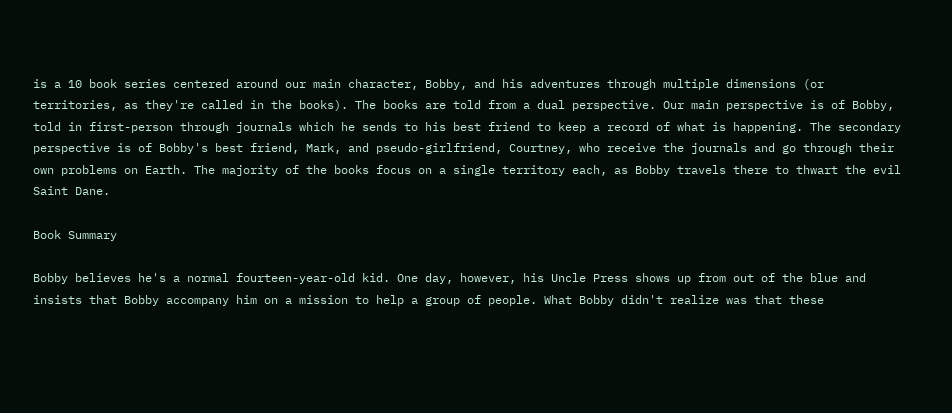is a 10 book series centered around our main character, Bobby, and his adventures through multiple dimensions (or territories, as they're called in the books). The books are told from a dual perspective. Our main perspective is of Bobby, told in first-person through journals which he sends to his best friend to keep a record of what is happening. The secondary perspective is of Bobby's best friend, Mark, and pseudo-girlfriend, Courtney, who receive the journals and go through their own problems on Earth. The majority of the books focus on a single territory each, as Bobby travels there to thwart the evil Saint Dane.

Book Summary

Bobby believes he's a normal fourteen-year-old kid. One day, however, his Uncle Press shows up from out of the blue and insists that Bobby accompany him on a mission to help a group of people. What Bobby didn't realize was that these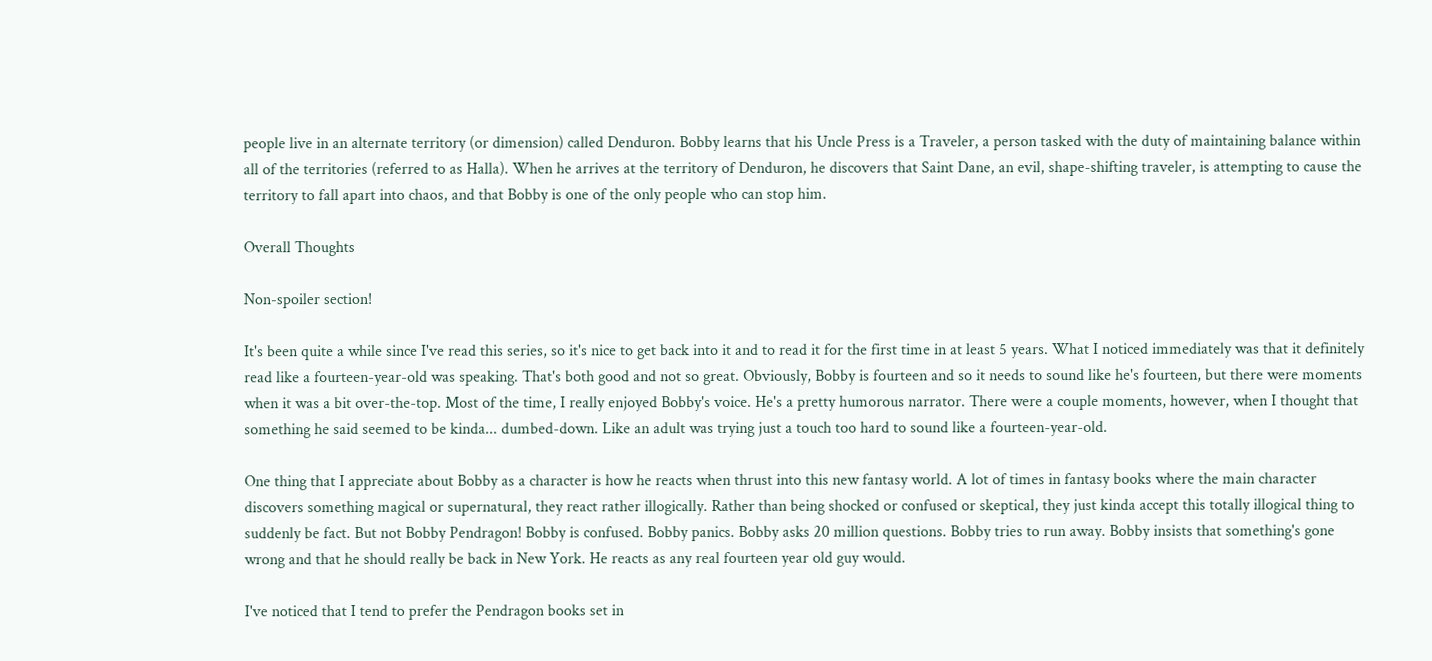people live in an alternate territory (or dimension) called Denduron. Bobby learns that his Uncle Press is a Traveler, a person tasked with the duty of maintaining balance within all of the territories (referred to as Halla). When he arrives at the territory of Denduron, he discovers that Saint Dane, an evil, shape-shifting traveler, is attempting to cause the territory to fall apart into chaos, and that Bobby is one of the only people who can stop him.

Overall Thoughts

Non-spoiler section!

It's been quite a while since I've read this series, so it's nice to get back into it and to read it for the first time in at least 5 years. What I noticed immediately was that it definitely read like a fourteen-year-old was speaking. That's both good and not so great. Obviously, Bobby is fourteen and so it needs to sound like he's fourteen, but there were moments when it was a bit over-the-top. Most of the time, I really enjoyed Bobby's voice. He's a pretty humorous narrator. There were a couple moments, however, when I thought that something he said seemed to be kinda... dumbed-down. Like an adult was trying just a touch too hard to sound like a fourteen-year-old.

One thing that I appreciate about Bobby as a character is how he reacts when thrust into this new fantasy world. A lot of times in fantasy books where the main character discovers something magical or supernatural, they react rather illogically. Rather than being shocked or confused or skeptical, they just kinda accept this totally illogical thing to suddenly be fact. But not Bobby Pendragon! Bobby is confused. Bobby panics. Bobby asks 20 million questions. Bobby tries to run away. Bobby insists that something's gone wrong and that he should really be back in New York. He reacts as any real fourteen year old guy would.

I've noticed that I tend to prefer the Pendragon books set in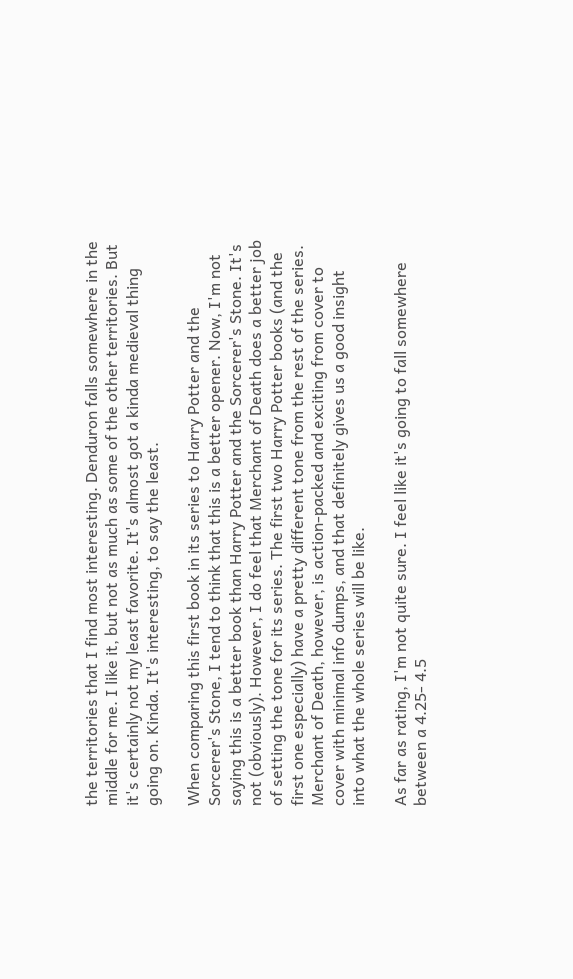the territories that I find most interesting. Denduron falls somewhere in the middle for me. I like it, but not as much as some of the other territories. But it's certainly not my least favorite. It's almost got a kinda medieval thing going on. Kinda. It's interesting, to say the least.

When comparing this first book in its series to Harry Potter and the Sorcerer's Stone, I tend to think that this is a better opener. Now, I'm not saying this is a better book than Harry Potter and the Sorcerer's Stone. It's not (obviously). However, I do feel that Merchant of Death does a better job of setting the tone for its series. The first two Harry Potter books (and the first one especially) have a pretty different tone from the rest of the series. Merchant of Death, however, is action-packed and exciting from cover to cover with minimal info dumps, and that definitely gives us a good insight into what the whole series will be like.

As far as rating, I'm not quite sure. I feel like it's going to fall somewhere between a 4.25- 4.5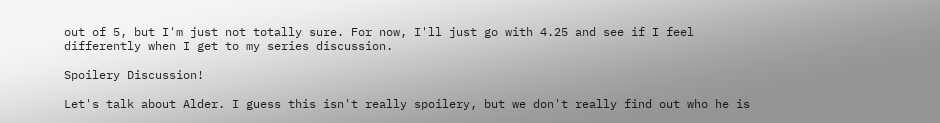out of 5, but I'm just not totally sure. For now, I'll just go with 4.25 and see if I feel differently when I get to my series discussion.

Spoilery Discussion!

Let's talk about Alder. I guess this isn't really spoilery, but we don't really find out who he is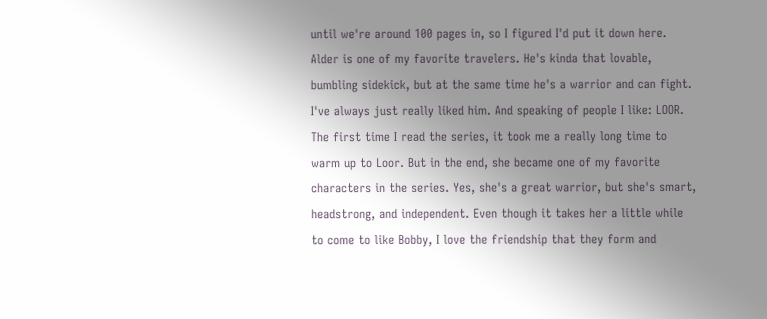until we're around 100 pages in, so I figured I'd put it down here. Alder is one of my favorite travelers. He's kinda that lovable, bumbling sidekick, but at the same time he's a warrior and can fight. I've always just really liked him. And speaking of people I like: LOOR. The first time I read the series, it took me a really long time to warm up to Loor. But in the end, she became one of my favorite characters in the series. Yes, she's a great warrior, but she's smart, headstrong, and independent. Even though it takes her a little while to come to like Bobby, I love the friendship that they form and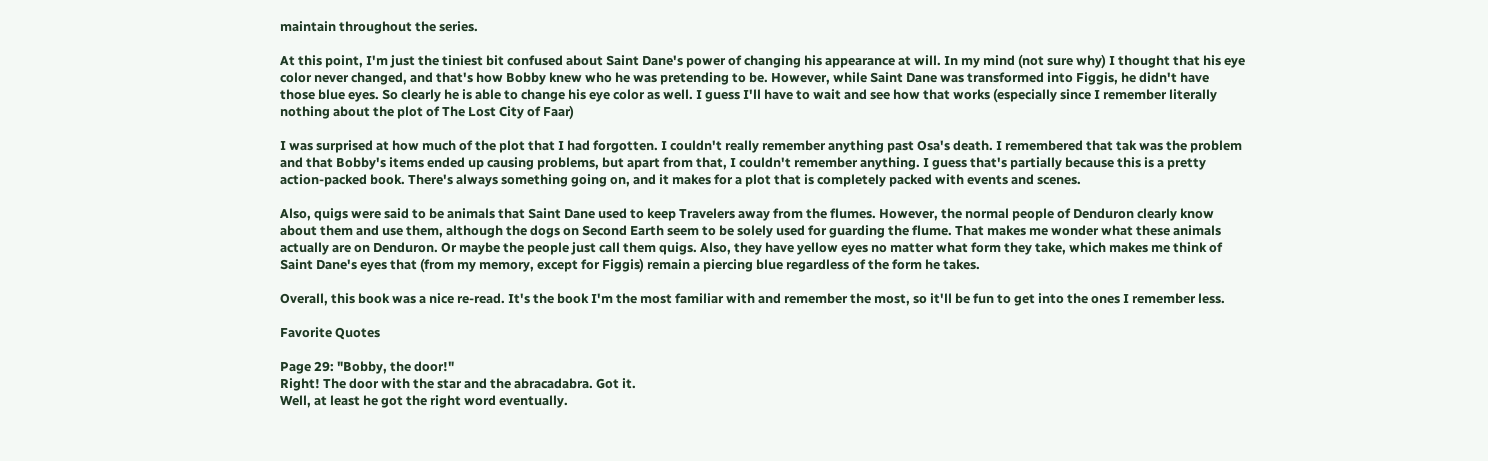maintain throughout the series.

At this point, I'm just the tiniest bit confused about Saint Dane's power of changing his appearance at will. In my mind (not sure why) I thought that his eye color never changed, and that's how Bobby knew who he was pretending to be. However, while Saint Dane was transformed into Figgis, he didn't have those blue eyes. So clearly he is able to change his eye color as well. I guess I'll have to wait and see how that works (especially since I remember literally nothing about the plot of The Lost City of Faar)

I was surprised at how much of the plot that I had forgotten. I couldn't really remember anything past Osa's death. I remembered that tak was the problem and that Bobby's items ended up causing problems, but apart from that, I couldn't remember anything. I guess that's partially because this is a pretty action-packed book. There's always something going on, and it makes for a plot that is completely packed with events and scenes.

Also, quigs were said to be animals that Saint Dane used to keep Travelers away from the flumes. However, the normal people of Denduron clearly know about them and use them, although the dogs on Second Earth seem to be solely used for guarding the flume. That makes me wonder what these animals actually are on Denduron. Or maybe the people just call them quigs. Also, they have yellow eyes no matter what form they take, which makes me think of Saint Dane's eyes that (from my memory, except for Figgis) remain a piercing blue regardless of the form he takes.

Overall, this book was a nice re-read. It's the book I'm the most familiar with and remember the most, so it'll be fun to get into the ones I remember less.

Favorite Quotes

Page 29: "Bobby, the door!"
Right! The door with the star and the abracadabra. Got it.
Well, at least he got the right word eventually.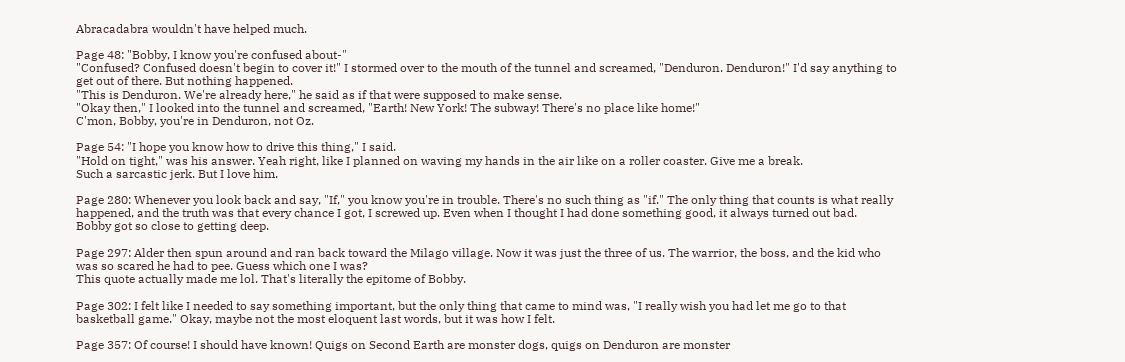Abracadabra wouldn't have helped much.

Page 48: "Bobby, I know you're confused about-"
"Confused? Confused doesn't begin to cover it!" I stormed over to the mouth of the tunnel and screamed, "Denduron. Denduron!" I'd say anything to get out of there. But nothing happened.
"This is Denduron. We're already here," he said as if that were supposed to make sense.
"Okay then," I looked into the tunnel and screamed, "Earth! New York! The subway! There's no place like home!"
C'mon, Bobby, you're in Denduron, not Oz.

Page 54: "I hope you know how to drive this thing," I said.
"Hold on tight," was his answer. Yeah right, like I planned on waving my hands in the air like on a roller coaster. Give me a break.
Such a sarcastic jerk. But I love him.

Page 280: Whenever you look back and say, "If," you know you're in trouble. There's no such thing as "if." The only thing that counts is what really happened, and the truth was that every chance I got, I screwed up. Even when I thought I had done something good, it always turned out bad.
Bobby got so close to getting deep.

Page 297: Alder then spun around and ran back toward the Milago village. Now it was just the three of us. The warrior, the boss, and the kid who was so scared he had to pee. Guess which one I was?
This quote actually made me lol. That's literally the epitome of Bobby.

Page 302: I felt like I needed to say something important, but the only thing that came to mind was, "I really wish you had let me go to that basketball game." Okay, maybe not the most eloquent last words, but it was how I felt.

Page 357: Of course! I should have known! Quigs on Second Earth are monster dogs, quigs on Denduron are monster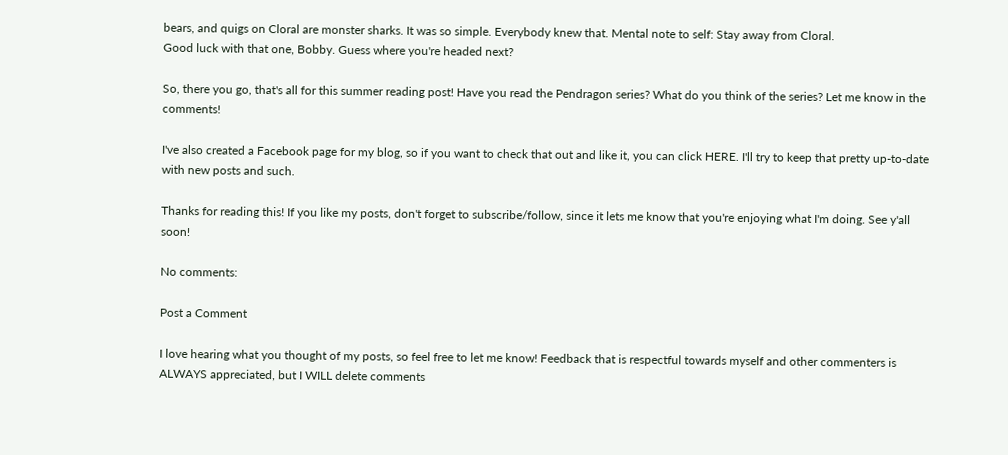bears, and quigs on Cloral are monster sharks. It was so simple. Everybody knew that. Mental note to self: Stay away from Cloral.
Good luck with that one, Bobby. Guess where you're headed next?

So, there you go, that's all for this summer reading post! Have you read the Pendragon series? What do you think of the series? Let me know in the comments!

I've also created a Facebook page for my blog, so if you want to check that out and like it, you can click HERE. I'll try to keep that pretty up-to-date with new posts and such.

Thanks for reading this! If you like my posts, don't forget to subscribe/follow, since it lets me know that you're enjoying what I'm doing. See y'all soon!

No comments:

Post a Comment

I love hearing what you thought of my posts, so feel free to let me know! Feedback that is respectful towards myself and other commenters is ALWAYS appreciated, but I WILL delete comments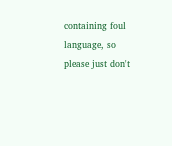containing foul language, so please just don't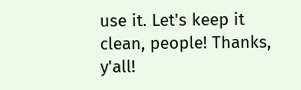use it. Let's keep it clean, people! Thanks, y'all!